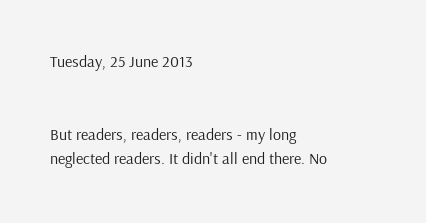Tuesday, 25 June 2013


But readers, readers, readers - my long neglected readers. It didn't all end there. No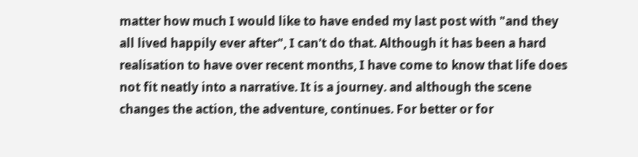matter how much I would like to have ended my last post with "and they all lived happily ever after", I can't do that. Although it has been a hard realisation to have over recent months, I have come to know that life does not fit neatly into a narrative. It is a journey. and although the scene changes the action, the adventure, continues. For better or for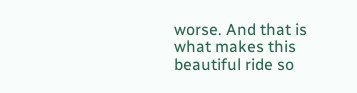worse. And that is what makes this beautiful ride so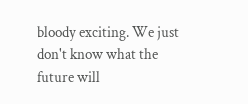bloody exciting. We just don't know what the future will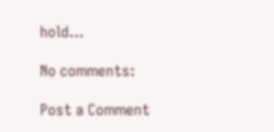hold...

No comments:

Post a Comment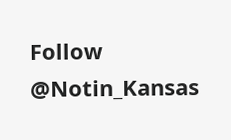Follow @Notin_Kansas